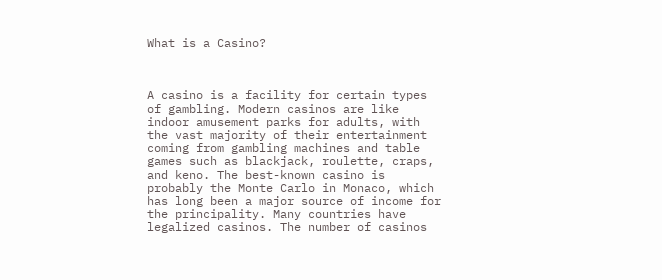What is a Casino?



A casino is a facility for certain types of gambling. Modern casinos are like indoor amusement parks for adults, with the vast majority of their entertainment coming from gambling machines and table games such as blackjack, roulette, craps, and keno. The best-known casino is probably the Monte Carlo in Monaco, which has long been a major source of income for the principality. Many countries have legalized casinos. The number of casinos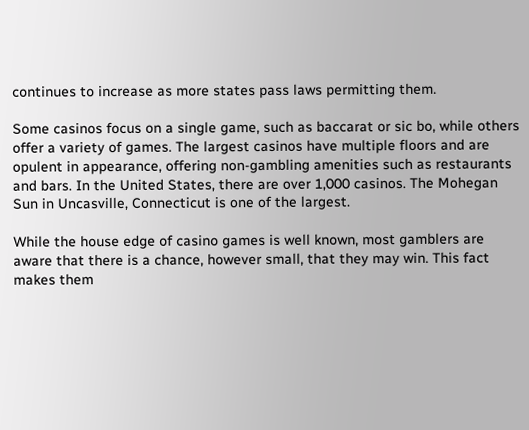continues to increase as more states pass laws permitting them.

Some casinos focus on a single game, such as baccarat or sic bo, while others offer a variety of games. The largest casinos have multiple floors and are opulent in appearance, offering non-gambling amenities such as restaurants and bars. In the United States, there are over 1,000 casinos. The Mohegan Sun in Uncasville, Connecticut is one of the largest.

While the house edge of casino games is well known, most gamblers are aware that there is a chance, however small, that they may win. This fact makes them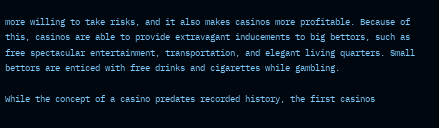more willing to take risks, and it also makes casinos more profitable. Because of this, casinos are able to provide extravagant inducements to big bettors, such as free spectacular entertainment, transportation, and elegant living quarters. Small bettors are enticed with free drinks and cigarettes while gambling.

While the concept of a casino predates recorded history, the first casinos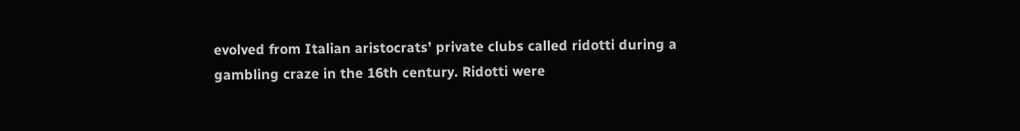evolved from Italian aristocrats’ private clubs called ridotti during a gambling craze in the 16th century. Ridotti were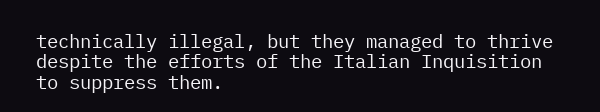technically illegal, but they managed to thrive despite the efforts of the Italian Inquisition to suppress them.